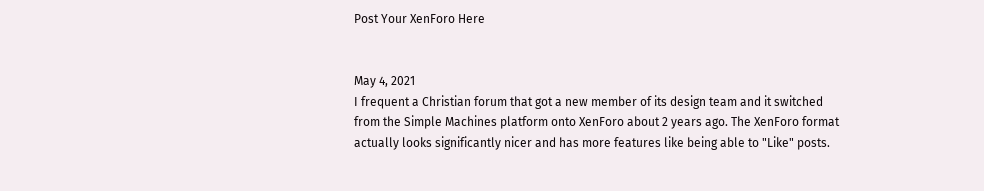Post Your XenForo Here


May 4, 2021
I frequent a Christian forum that got a new member of its design team and it switched from the Simple Machines platform onto XenForo about 2 years ago. The XenForo format actually looks significantly nicer and has more features like being able to "Like" posts.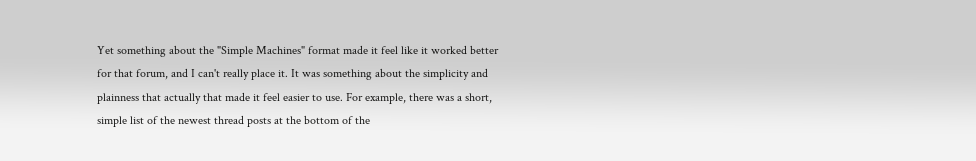Yet something about the "Simple Machines" format made it feel like it worked better for that forum, and I can't really place it. It was something about the simplicity and plainness that actually that made it feel easier to use. For example, there was a short, simple list of the newest thread posts at the bottom of the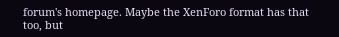forum's homepage. Maybe the XenForo format has that too, but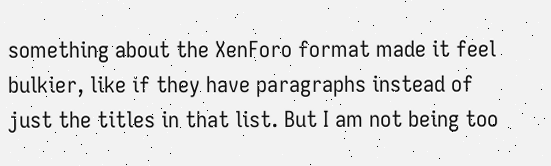something about the XenForo format made it feel bulkier, like if they have paragraphs instead of just the titles in that list. But I am not being too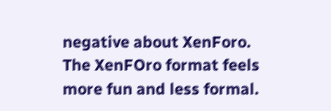negative about XenForo. The XenFOro format feels more fun and less formal.